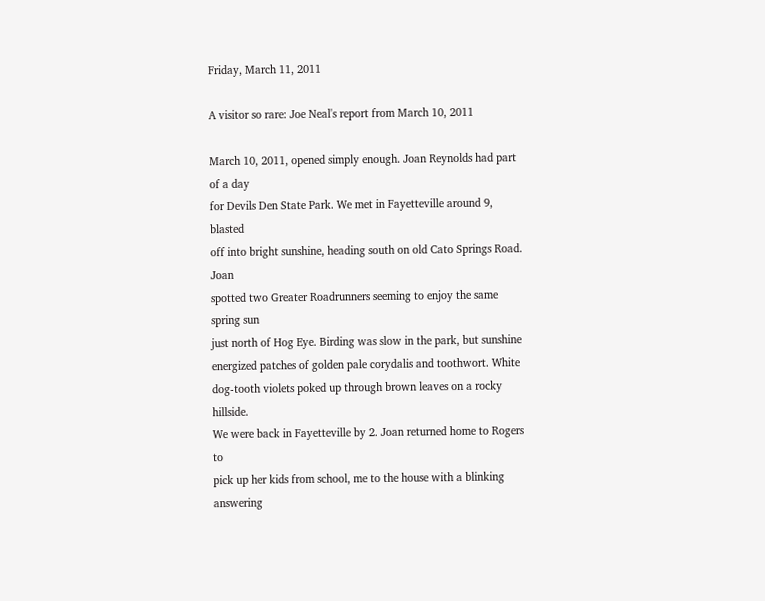Friday, March 11, 2011

A visitor so rare: Joe Neal's report from March 10, 2011

March 10, 2011, opened simply enough. Joan Reynolds had part of a day
for Devils Den State Park. We met in Fayetteville around 9, blasted
off into bright sunshine, heading south on old Cato Springs Road. Joan
spotted two Greater Roadrunners seeming to enjoy the same spring sun
just north of Hog Eye. Birding was slow in the park, but sunshine
energized patches of golden pale corydalis and toothwort. White
dog-tooth violets poked up through brown leaves on a rocky hillside.
We were back in Fayetteville by 2. Joan returned home to Rogers to
pick up her kids from school, me to the house with a blinking
answering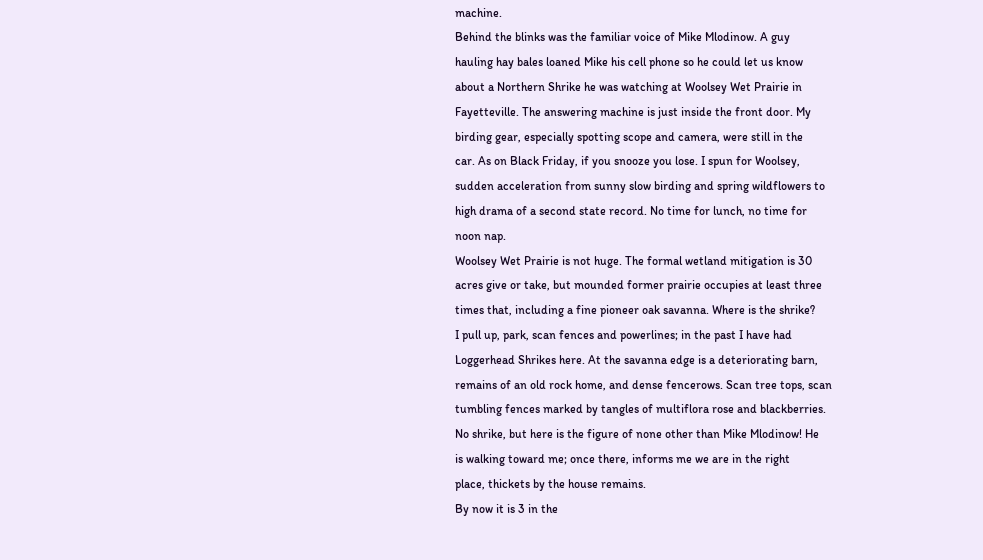machine.
Behind the blinks was the familiar voice of Mike Mlodinow. A guy
hauling hay bales loaned Mike his cell phone so he could let us know
about a Northern Shrike he was watching at Woolsey Wet Prairie in
Fayetteville. The answering machine is just inside the front door. My
birding gear, especially spotting scope and camera, were still in the
car. As on Black Friday, if you snooze you lose. I spun for Woolsey,
sudden acceleration from sunny slow birding and spring wildflowers to
high drama of a second state record. No time for lunch, no time for
noon nap.
Woolsey Wet Prairie is not huge. The formal wetland mitigation is 30
acres give or take, but mounded former prairie occupies at least three
times that, including a fine pioneer oak savanna. Where is the shrike?
I pull up, park, scan fences and powerlines; in the past I have had
Loggerhead Shrikes here. At the savanna edge is a deteriorating barn,
remains of an old rock home, and dense fencerows. Scan tree tops, scan
tumbling fences marked by tangles of multiflora rose and blackberries.
No shrike, but here is the figure of none other than Mike Mlodinow! He
is walking toward me; once there, informs me we are in the right
place, thickets by the house remains.
By now it is 3 in the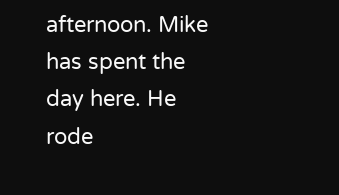afternoon. Mike has spent the day here. He rode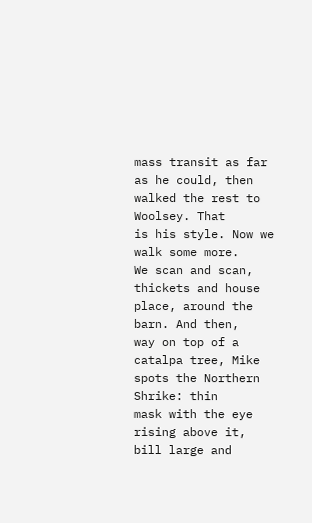mass transit as far as he could, then walked the rest to Woolsey. That
is his style. Now we walk some more.
We scan and scan, thickets and house place, around the barn. And then,
way on top of a catalpa tree, Mike spots the Northern Shrike: thin
mask with the eye rising above it, bill large and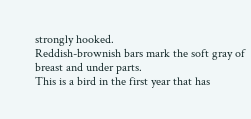strongly hooked.
Reddish-brownish bars mark the soft gray of breast and under parts.
This is a bird in the first year that has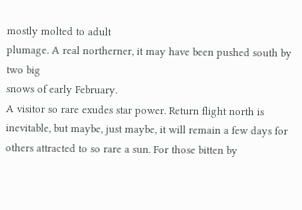mostly molted to adult
plumage. A real northerner, it may have been pushed south by two big
snows of early February.
A visitor so rare exudes star power. Return flight north is
inevitable, but maybe, just maybe, it will remain a few days for
others attracted to so rare a sun. For those bitten by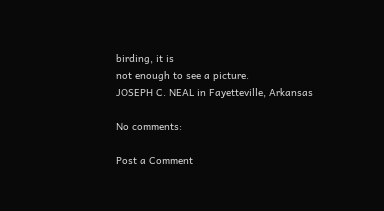birding, it is
not enough to see a picture.
JOSEPH C. NEAL in Fayetteville, Arkansas

No comments:

Post a Comment